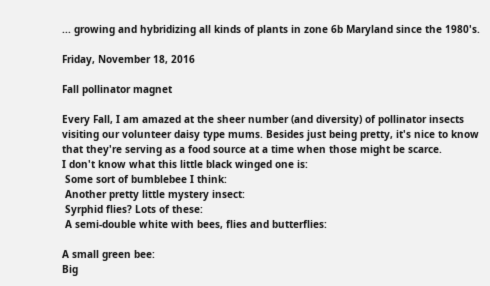... growing and hybridizing all kinds of plants in zone 6b Maryland since the 1980's.

Friday, November 18, 2016

Fall pollinator magnet

Every Fall, I am amazed at the sheer number (and diversity) of pollinator insects visiting our volunteer daisy type mums. Besides just being pretty, it's nice to know that they're serving as a food source at a time when those might be scarce.
I don't know what this little black winged one is:
 Some sort of bumblebee I think:
 Another pretty little mystery insect:
 Syrphid flies? Lots of these:
 A semi-double white with bees, flies and butterflies:

A small green bee:
Big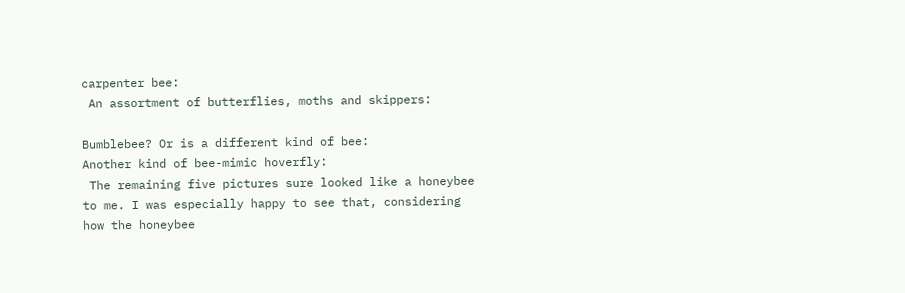carpenter bee:
 An assortment of butterflies, moths and skippers:

Bumblebee? Or is a different kind of bee:
Another kind of bee-mimic hoverfly:
 The remaining five pictures sure looked like a honeybee to me. I was especially happy to see that, considering how the honeybee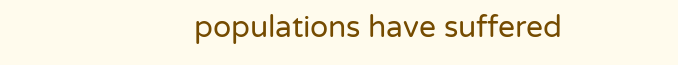populations have suffered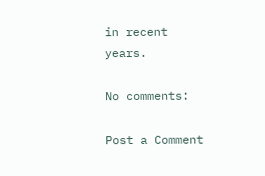in recent years.

No comments:

Post a Comment